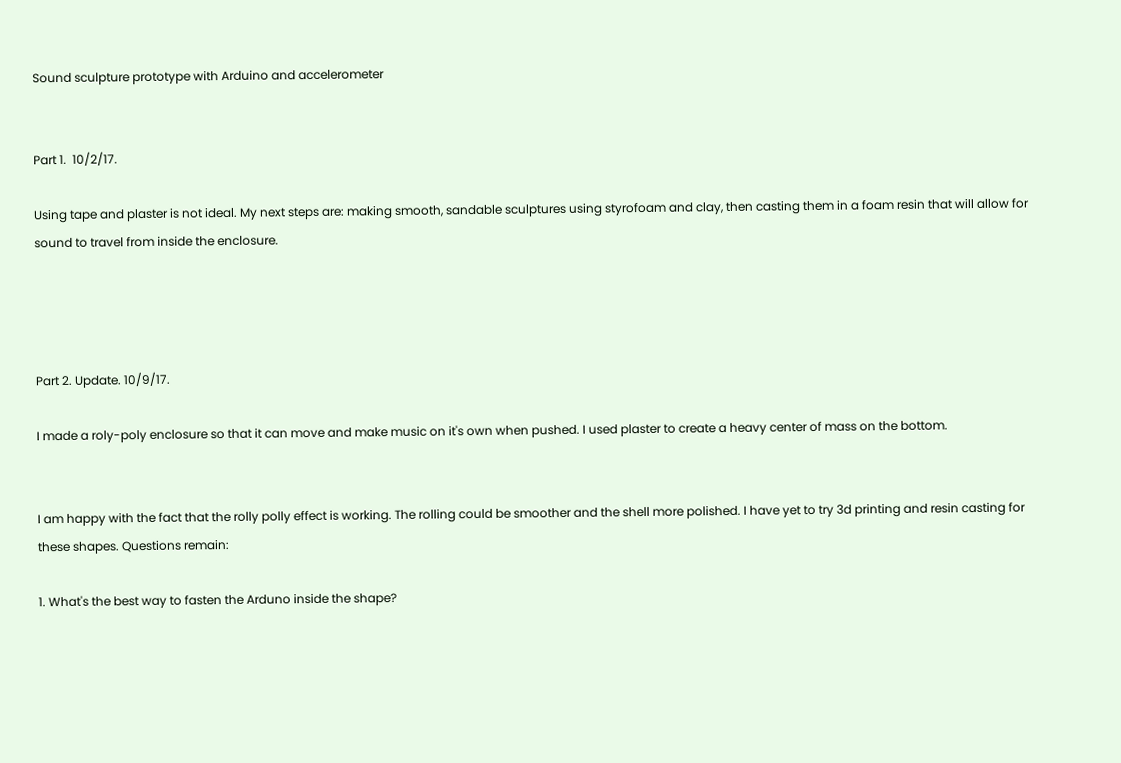Sound sculpture prototype with Arduino and accelerometer


Part 1.  10/2/17.

Using tape and plaster is not ideal. My next steps are: making smooth, sandable sculptures using styrofoam and clay, then casting them in a foam resin that will allow for sound to travel from inside the enclosure.




Part 2. Update. 10/9/17.

I made a roly-poly enclosure so that it can move and make music on it's own when pushed. I used plaster to create a heavy center of mass on the bottom.


I am happy with the fact that the rolly polly effect is working. The rolling could be smoother and the shell more polished. I have yet to try 3d printing and resin casting for these shapes. Questions remain:

1. What's the best way to fasten the Arduno inside the shape?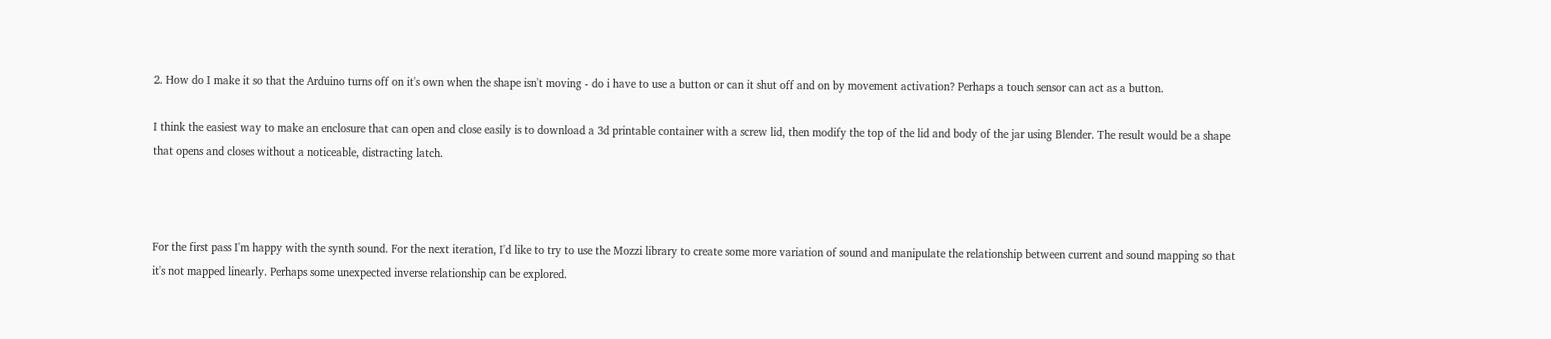2. How do I make it so that the Arduino turns off on it's own when the shape isn't moving - do i have to use a button or can it shut off and on by movement activation? Perhaps a touch sensor can act as a button.

I think the easiest way to make an enclosure that can open and close easily is to download a 3d printable container with a screw lid, then modify the top of the lid and body of the jar using Blender. The result would be a shape that opens and closes without a noticeable, distracting latch.



For the first pass I'm happy with the synth sound. For the next iteration, I'd like to try to use the Mozzi library to create some more variation of sound and manipulate the relationship between current and sound mapping so that it's not mapped linearly. Perhaps some unexpected inverse relationship can be explored.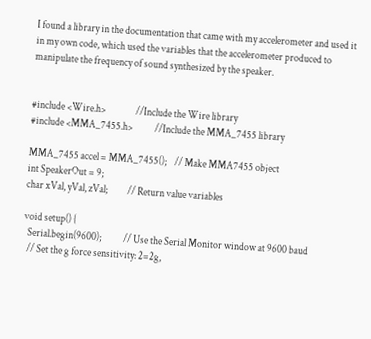I found a library in the documentation that came with my accelerometer and used it in my own code, which used the variables that the accelerometer produced to manipulate the frequency of sound synthesized by the speaker.


#include <Wire.h>               //Include the Wire library
#include <MMA_7455.h>           //Include the MMA_7455 library

MMA_7455 accel = MMA_7455();    // Make MMA7455 object
int SpeakerOut = 9;
char xVal, yVal, zVal;          // Return value variables

void setup() {
  Serial.begin(9600);           // Use the Serial Monitor window at 9600 baud
  // Set the g force sensitivity: 2=2g,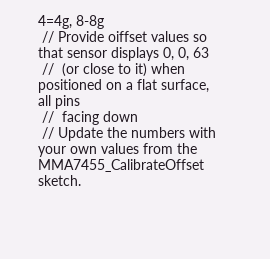4=4g, 8-8g
 // Provide oiffset values so that sensor displays 0, 0, 63
 //  (or close to it) when positioned on a flat surface, all pins
 //  facing down
 // Update the numbers with your own values from the MMA7455_CalibrateOffset sketch.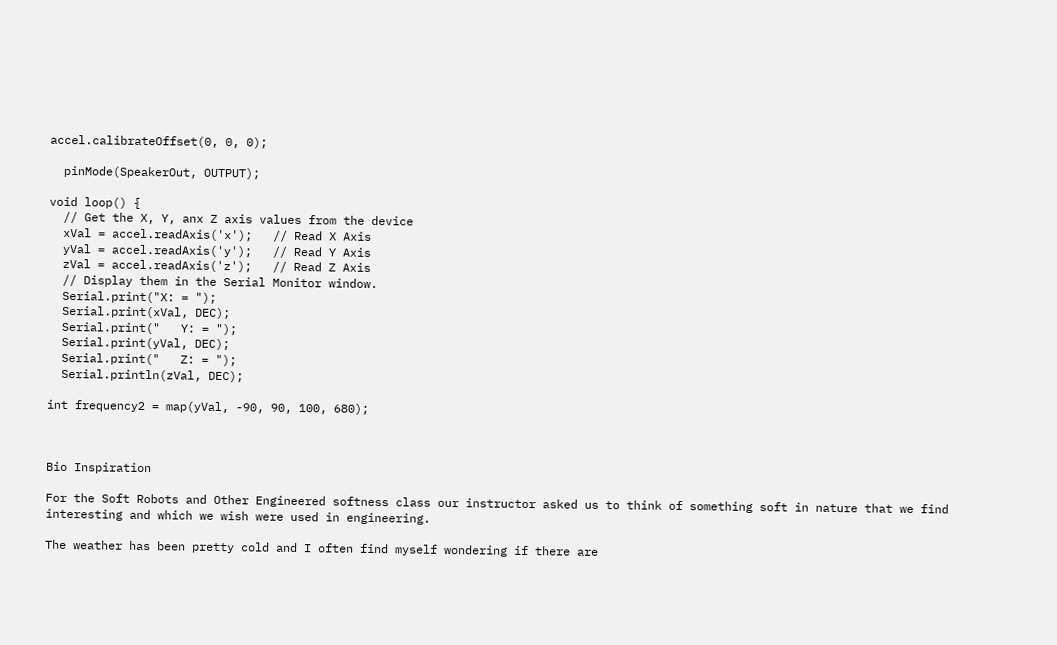accel.calibrateOffset(0, 0, 0);

  pinMode(SpeakerOut, OUTPUT);

void loop() {
  // Get the X, Y, anx Z axis values from the device
  xVal = accel.readAxis('x');   // Read X Axis
  yVal = accel.readAxis('y');   // Read Y Axis
  zVal = accel.readAxis('z');   // Read Z Axis
  // Display them in the Serial Monitor window.
  Serial.print("X: = ");
  Serial.print(xVal, DEC);
  Serial.print("   Y: = ");
  Serial.print(yVal, DEC);
  Serial.print("   Z: = ");
  Serial.println(zVal, DEC);

int frequency2 = map(yVal, -90, 90, 100, 680);



Bio Inspiration

For the Soft Robots and Other Engineered softness class our instructor asked us to think of something soft in nature that we find interesting and which we wish were used in engineering.

The weather has been pretty cold and I often find myself wondering if there are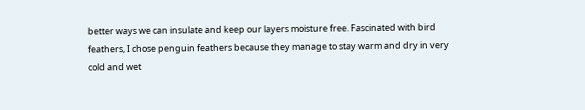better ways we can insulate and keep our layers moisture free. Fascinated with bird feathers, I chose penguin feathers because they manage to stay warm and dry in very cold and wet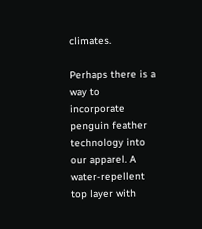climates.

Perhaps there is a way to incorporate penguin feather technology into our apparel. A water-repellent top layer with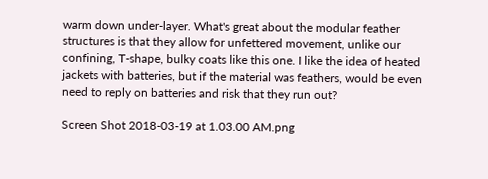warm down under-layer. What's great about the modular feather structures is that they allow for unfettered movement, unlike our confining, T-shape, bulky coats like this one. I like the idea of heated jackets with batteries, but if the material was feathers, would be even need to reply on batteries and risk that they run out?

Screen Shot 2018-03-19 at 1.03.00 AM.png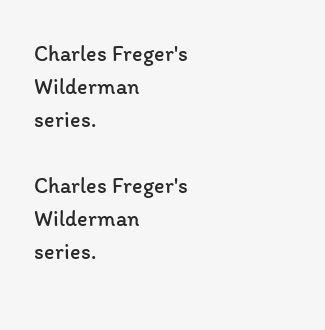Charles Freger's Wilderman series.

Charles Freger's Wilderman series.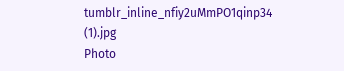tumblr_inline_nfiy2uMmPO1qinp34 (1).jpg
Photo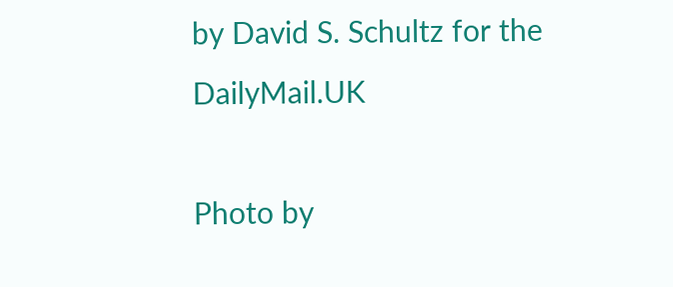by David S. Schultz for the DailyMail.UK

Photo by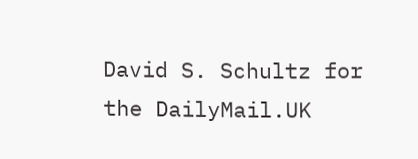David S. Schultz for the DailyMail.UK